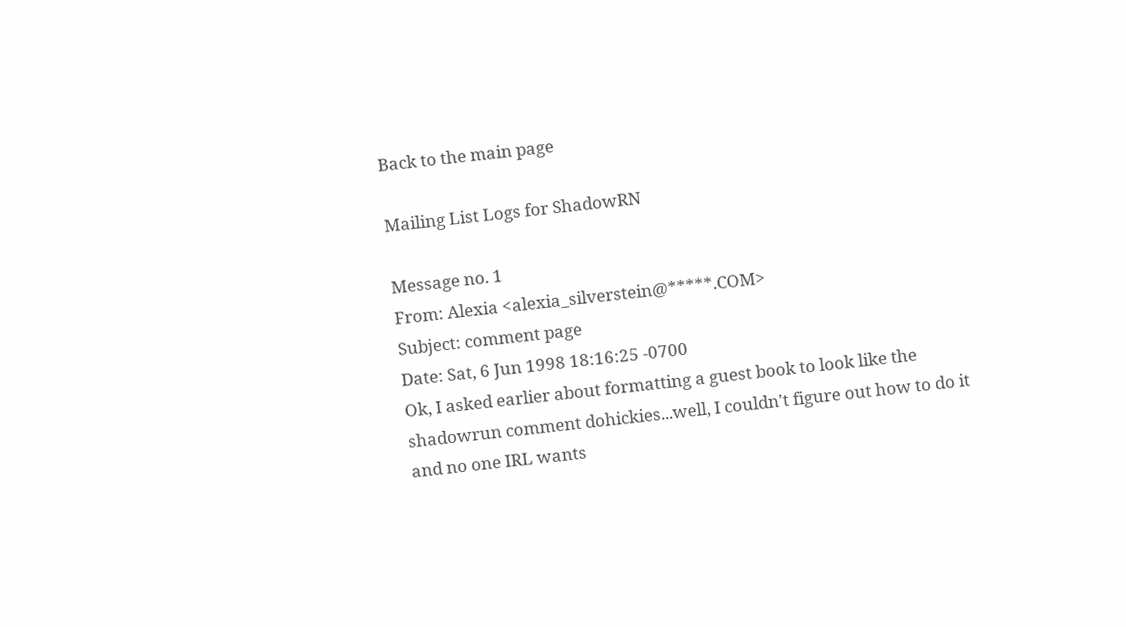Back to the main page

Mailing List Logs for ShadowRN

Message no. 1
From: Alexia <alexia_silverstein@*****.COM>
Subject: comment page
Date: Sat, 6 Jun 1998 18:16:25 -0700
Ok, I asked earlier about formatting a guest book to look like the
shadowrun comment dohickies...well, I couldn't figure out how to do it
and no one IRL wants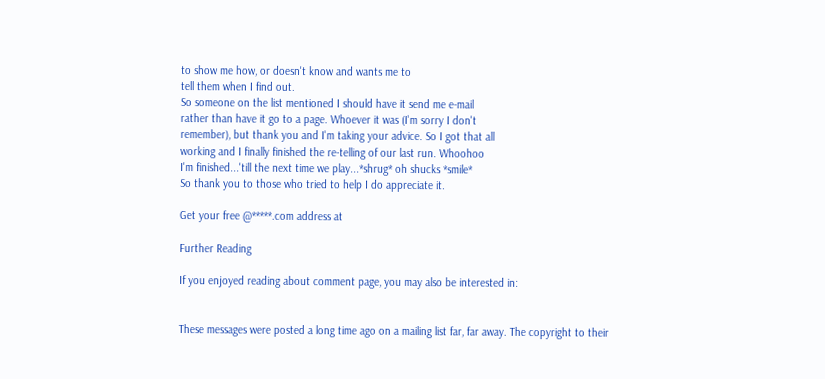to show me how, or doesn't know and wants me to
tell them when I find out.
So someone on the list mentioned I should have it send me e-mail
rather than have it go to a page. Whoever it was (I'm sorry I don't
remember), but thank you and I'm taking your advice. So I got that all
working and I finally finished the re-telling of our last run. Whoohoo
I'm finished...'till the next time we play...*shrug* oh shucks *smile*
So thank you to those who tried to help I do appreciate it.

Get your free @*****.com address at

Further Reading

If you enjoyed reading about comment page, you may also be interested in:


These messages were posted a long time ago on a mailing list far, far away. The copyright to their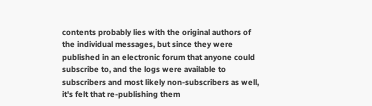contents probably lies with the original authors of the individual messages, but since they were published in an electronic forum that anyone could subscribe to, and the logs were available to subscribers and most likely non-subscribers as well, it's felt that re-publishing them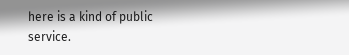here is a kind of public service.